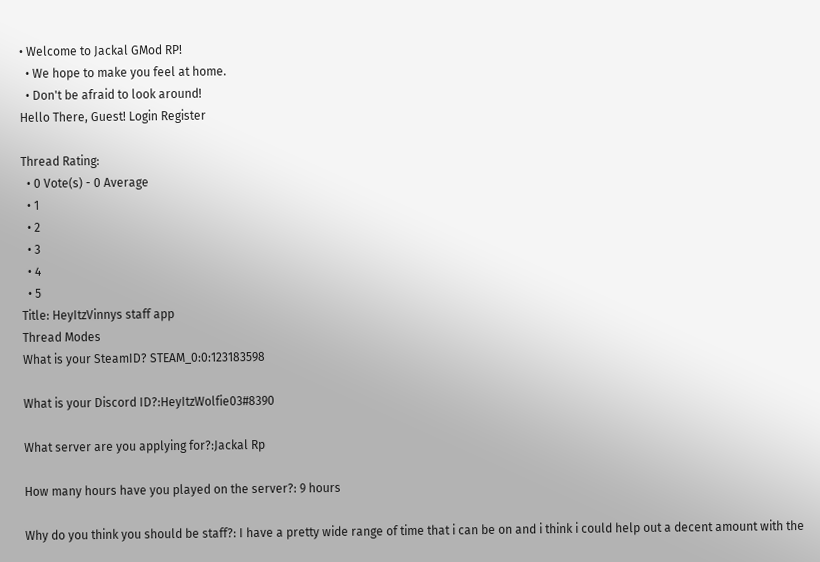• Welcome to Jackal GMod RP!
  • We hope to make you feel at home.
  • Don't be afraid to look around!
Hello There, Guest! Login Register

Thread Rating:
  • 0 Vote(s) - 0 Average
  • 1
  • 2
  • 3
  • 4
  • 5
Title: HeyItzVinnys staff app
Thread Modes
What is your SteamID? STEAM_0:0:123183598

What is your Discord ID?:HeyItzWolfie03#8390

What server are you applying for?:Jackal Rp

How many hours have you played on the server?: 9 hours

Why do you think you should be staff?: I have a pretty wide range of time that i can be on and i think i could help out a decent amount with the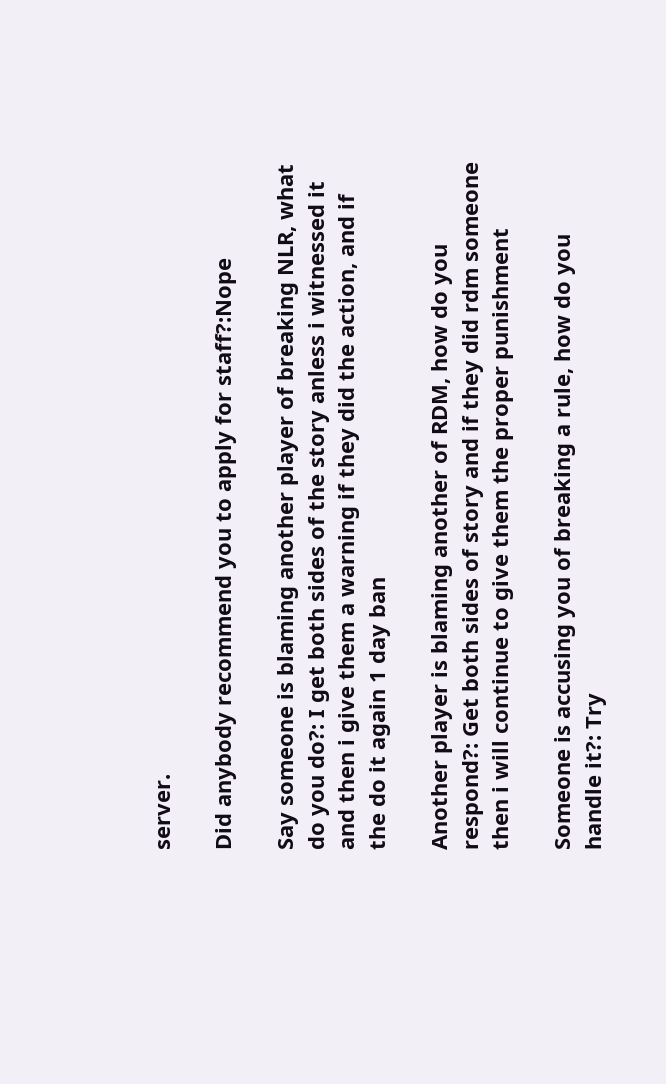server.

Did anybody recommend you to apply for staff?:Nope

Say someone is blaming another player of breaking NLR, what do you do?: I get both sides of the story anless i witnessed it and then i give them a warning if they did the action, and if the do it again 1 day ban

Another player is blaming another of RDM, how do you respond?: Get both sides of story and if they did rdm someone then i will continue to give them the proper punishment

Someone is accusing you of breaking a rule, how do you handle it?: Try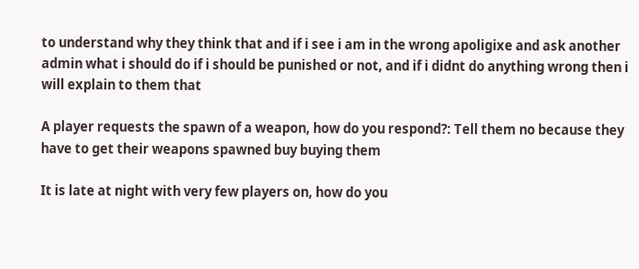to understand why they think that and if i see i am in the wrong apoligixe and ask another admin what i should do if i should be punished or not, and if i didnt do anything wrong then i will explain to them that

A player requests the spawn of a weapon, how do you respond?: Tell them no because they have to get their weapons spawned buy buying them

It is late at night with very few players on, how do you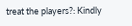treat the players?: Kindly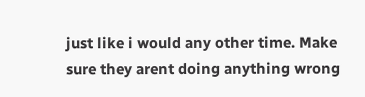just like i would any other time. Make sure they arent doing anything wrong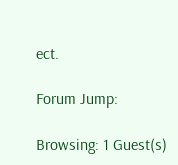ect.

Forum Jump:

Browsing: 1 Guest(s)